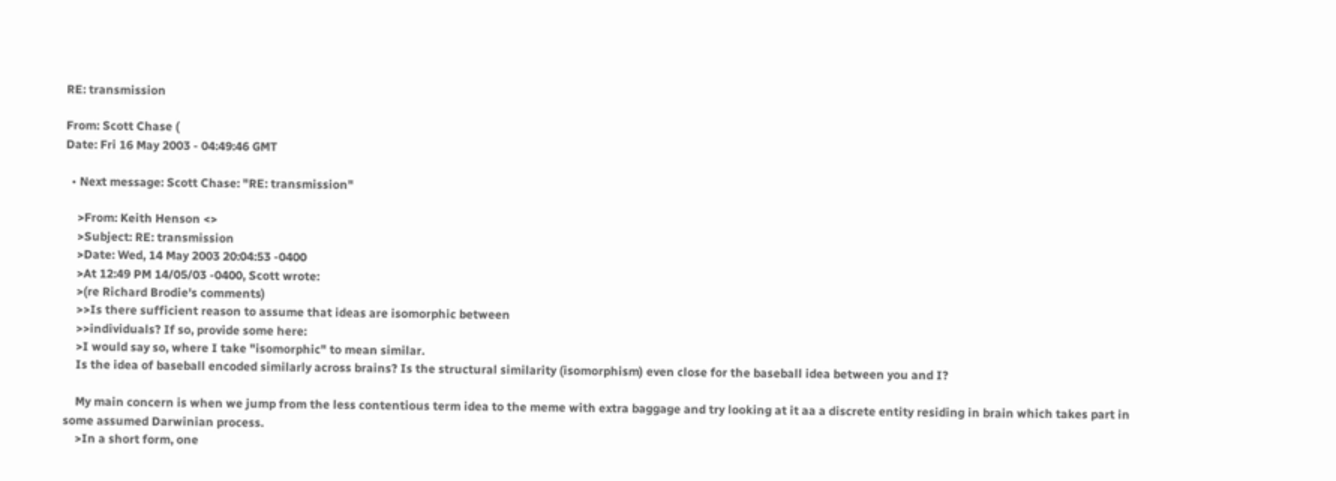RE: transmission

From: Scott Chase (
Date: Fri 16 May 2003 - 04:49:46 GMT

  • Next message: Scott Chase: "RE: transmission"

    >From: Keith Henson <>
    >Subject: RE: transmission
    >Date: Wed, 14 May 2003 20:04:53 -0400
    >At 12:49 PM 14/05/03 -0400, Scott wrote:
    >(re Richard Brodie's comments)
    >>Is there sufficient reason to assume that ideas are isomorphic between
    >>individuals? If so, provide some here:
    >I would say so, where I take "isomorphic" to mean similar.
    Is the idea of baseball encoded similarly across brains? Is the structural similarity (isomorphism) even close for the baseball idea between you and I?

    My main concern is when we jump from the less contentious term idea to the meme with extra baggage and try looking at it aa a discrete entity residing in brain which takes part in some assumed Darwinian process.
    >In a short form, one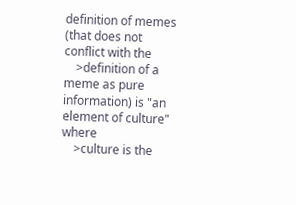definition of memes (that does not conflict with the
    >definition of a meme as pure information) is "an element of culture" where
    >culture is the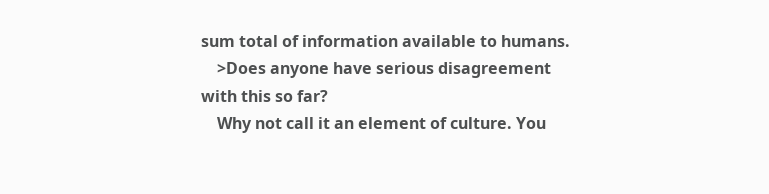sum total of information available to humans.
    >Does anyone have serious disagreement with this so far?
    Why not call it an element of culture. You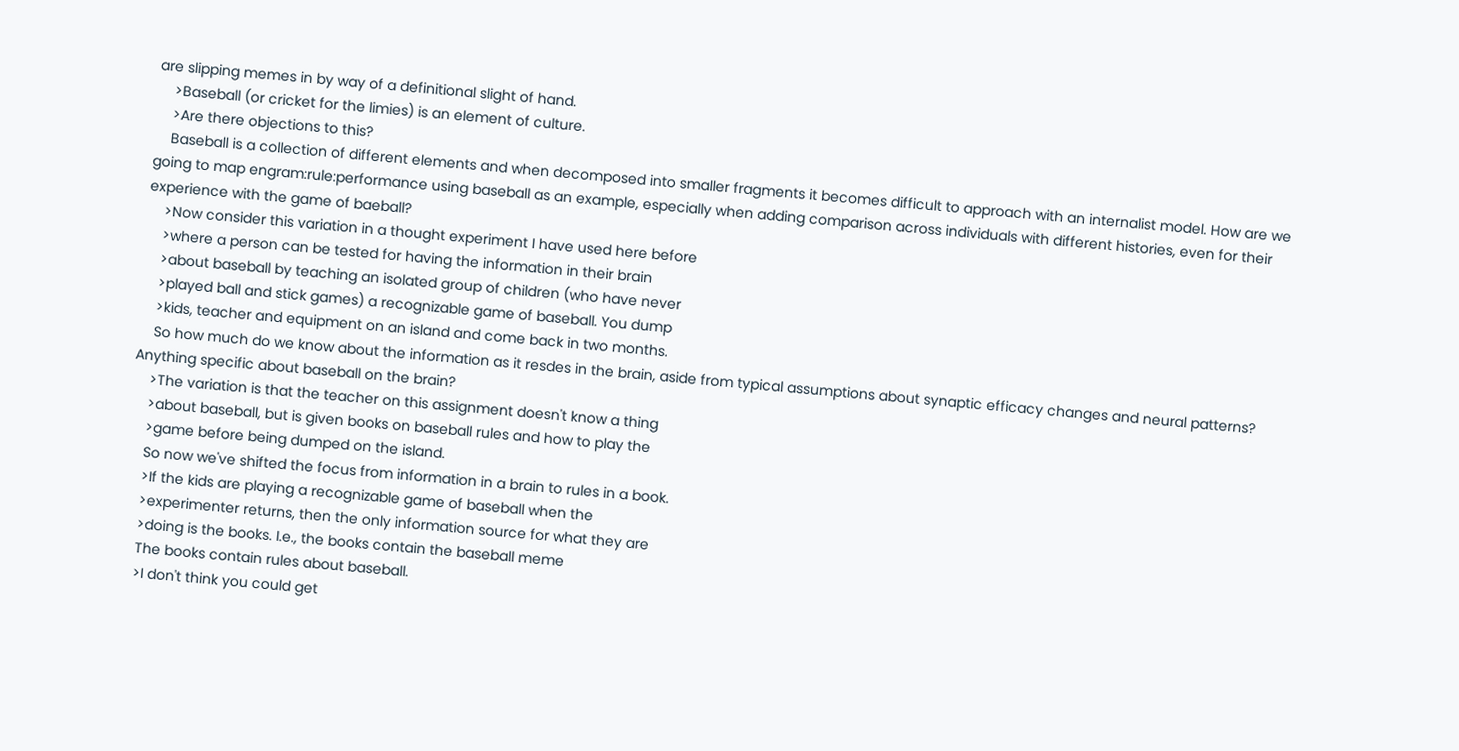are slipping memes in by way of a definitional slight of hand.
    >Baseball (or cricket for the limies) is an element of culture.
    >Are there objections to this?
    Baseball is a collection of different elements and when decomposed into smaller fragments it becomes difficult to approach with an internalist model. How are we going to map engram:rule:performance using baseball as an example, especially when adding comparison across individuals with different histories, even for their experience with the game of baeball?
    >Now consider this variation in a thought experiment I have used here before
    >where a person can be tested for having the information in their brain
    >about baseball by teaching an isolated group of children (who have never
    >played ball and stick games) a recognizable game of baseball. You dump
    >kids, teacher and equipment on an island and come back in two months.
    So how much do we know about the information as it resdes in the brain, aside from typical assumptions about synaptic efficacy changes and neural patterns? Anything specific about baseball on the brain?
    >The variation is that the teacher on this assignment doesn't know a thing
    >about baseball, but is given books on baseball rules and how to play the
    >game before being dumped on the island.
    So now we've shifted the focus from information in a brain to rules in a book.
    >If the kids are playing a recognizable game of baseball when the
    >experimenter returns, then the only information source for what they are
    >doing is the books. I.e., the books contain the baseball meme
    The books contain rules about baseball.
    >I don't think you could get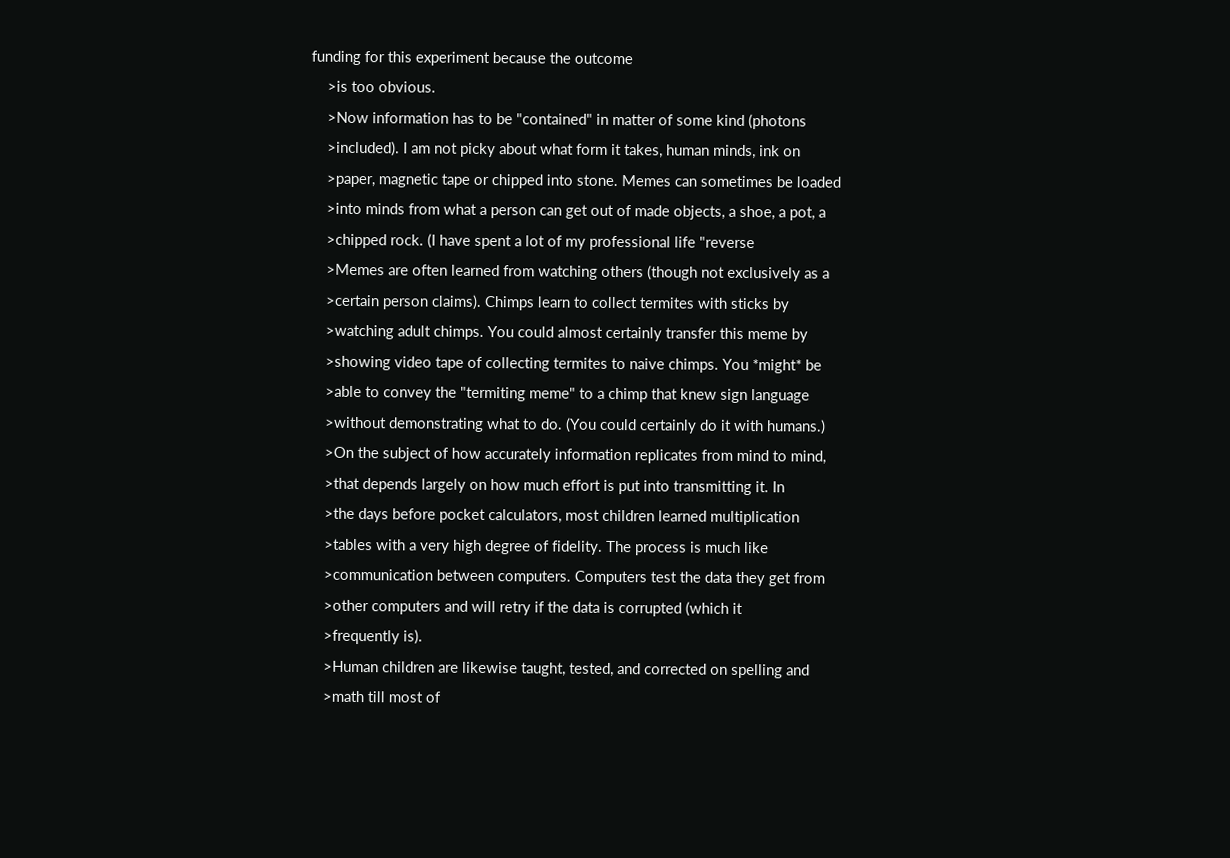funding for this experiment because the outcome
    >is too obvious.
    >Now information has to be "contained" in matter of some kind (photons
    >included). I am not picky about what form it takes, human minds, ink on
    >paper, magnetic tape or chipped into stone. Memes can sometimes be loaded
    >into minds from what a person can get out of made objects, a shoe, a pot, a
    >chipped rock. (I have spent a lot of my professional life "reverse
    >Memes are often learned from watching others (though not exclusively as a
    >certain person claims). Chimps learn to collect termites with sticks by
    >watching adult chimps. You could almost certainly transfer this meme by
    >showing video tape of collecting termites to naive chimps. You *might* be
    >able to convey the "termiting meme" to a chimp that knew sign language
    >without demonstrating what to do. (You could certainly do it with humans.)
    >On the subject of how accurately information replicates from mind to mind,
    >that depends largely on how much effort is put into transmitting it. In
    >the days before pocket calculators, most children learned multiplication
    >tables with a very high degree of fidelity. The process is much like
    >communication between computers. Computers test the data they get from
    >other computers and will retry if the data is corrupted (which it
    >frequently is).
    >Human children are likewise taught, tested, and corrected on spelling and
    >math till most of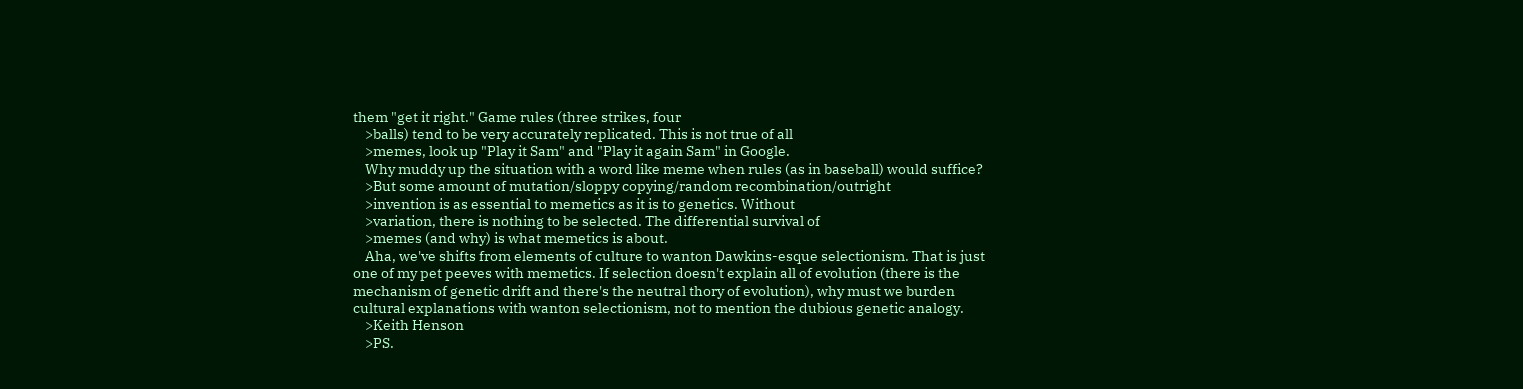them "get it right." Game rules (three strikes, four
    >balls) tend to be very accurately replicated. This is not true of all
    >memes, look up "Play it Sam" and "Play it again Sam" in Google.
    Why muddy up the situation with a word like meme when rules (as in baseball) would suffice?
    >But some amount of mutation/sloppy copying/random recombination/outright
    >invention is as essential to memetics as it is to genetics. Without
    >variation, there is nothing to be selected. The differential survival of
    >memes (and why) is what memetics is about.
    Aha, we've shifts from elements of culture to wanton Dawkins-esque selectionism. That is just one of my pet peeves with memetics. If selection doesn't explain all of evolution (there is the mechanism of genetic drift and there's the neutral thory of evolution), why must we burden cultural explanations with wanton selectionism, not to mention the dubious genetic analogy.
    >Keith Henson
    >PS.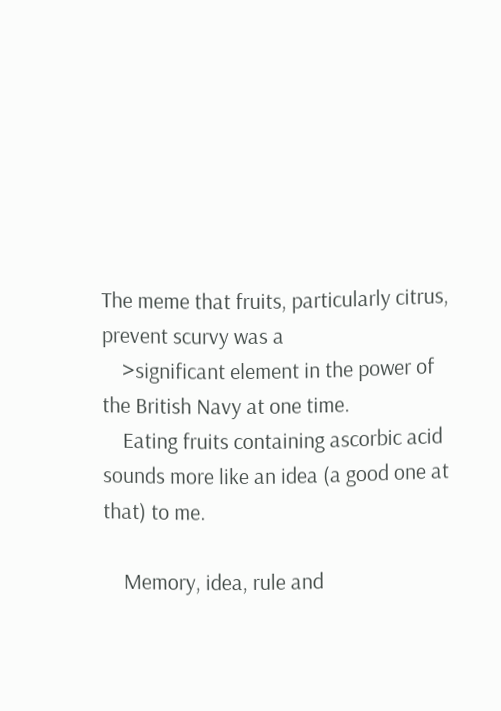The meme that fruits, particularly citrus, prevent scurvy was a
    >significant element in the power of the British Navy at one time.
    Eating fruits containing ascorbic acid sounds more like an idea (a good one at that) to me.

    Memory, idea, rule and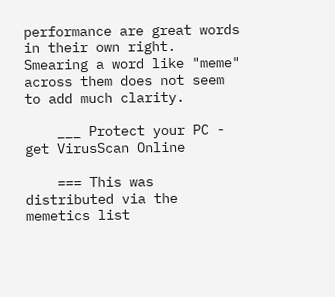performance are great words in their own right. Smearing a word like "meme" across them does not seem to add much clarity.

    ___ Protect your PC - get VirusScan Online

    === This was distributed via the memetics list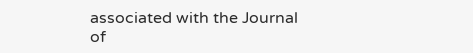associated with the Journal of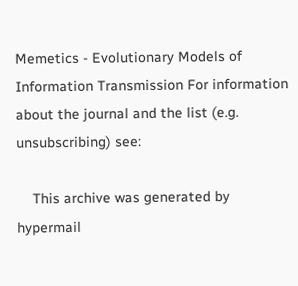Memetics - Evolutionary Models of Information Transmission For information about the journal and the list (e.g. unsubscribing) see:

    This archive was generated by hypermail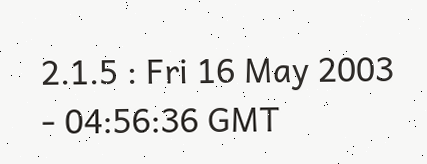2.1.5 : Fri 16 May 2003 - 04:56:36 GMT